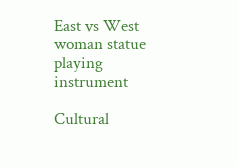East vs West
woman statue playing instrument

Cultural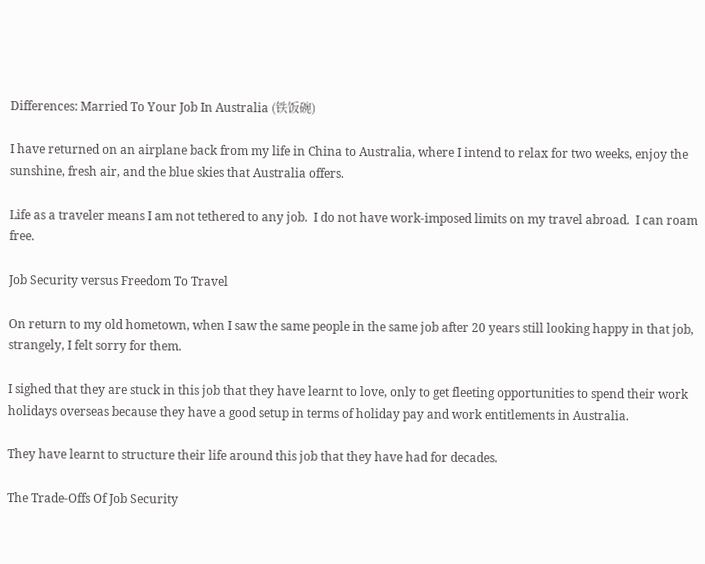Differences: Married To Your Job In Australia (铁饭碗)

I have returned on an airplane back from my life in China to Australia, where I intend to relax for two weeks, enjoy the sunshine, fresh air, and the blue skies that Australia offers.

Life as a traveler means I am not tethered to any job.  I do not have work-imposed limits on my travel abroad.  I can roam free.

Job Security versus Freedom To Travel

On return to my old hometown, when I saw the same people in the same job after 20 years still looking happy in that job, strangely, I felt sorry for them.

I sighed that they are stuck in this job that they have learnt to love, only to get fleeting opportunities to spend their work holidays overseas because they have a good setup in terms of holiday pay and work entitlements in Australia.

They have learnt to structure their life around this job that they have had for decades.

The Trade-Offs Of Job Security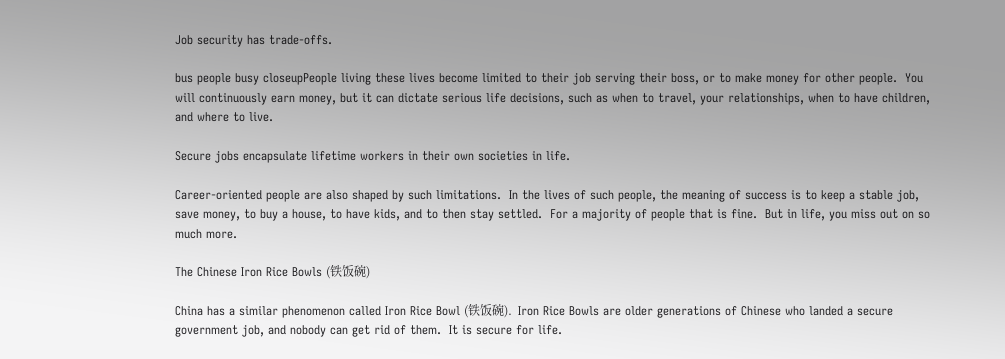Job security has trade-offs.

bus people busy closeupPeople living these lives become limited to their job serving their boss, or to make money for other people.  You will continuously earn money, but it can dictate serious life decisions, such as when to travel, your relationships, when to have children, and where to live.

Secure jobs encapsulate lifetime workers in their own societies in life.

Career-oriented people are also shaped by such limitations.  In the lives of such people, the meaning of success is to keep a stable job, save money, to buy a house, to have kids, and to then stay settled.  For a majority of people that is fine.  But in life, you miss out on so much more.

The Chinese Iron Rice Bowls (铁饭碗)

China has a similar phenomenon called Iron Rice Bowl (铁饭碗).  Iron Rice Bowls are older generations of Chinese who landed a secure government job, and nobody can get rid of them.  It is secure for life.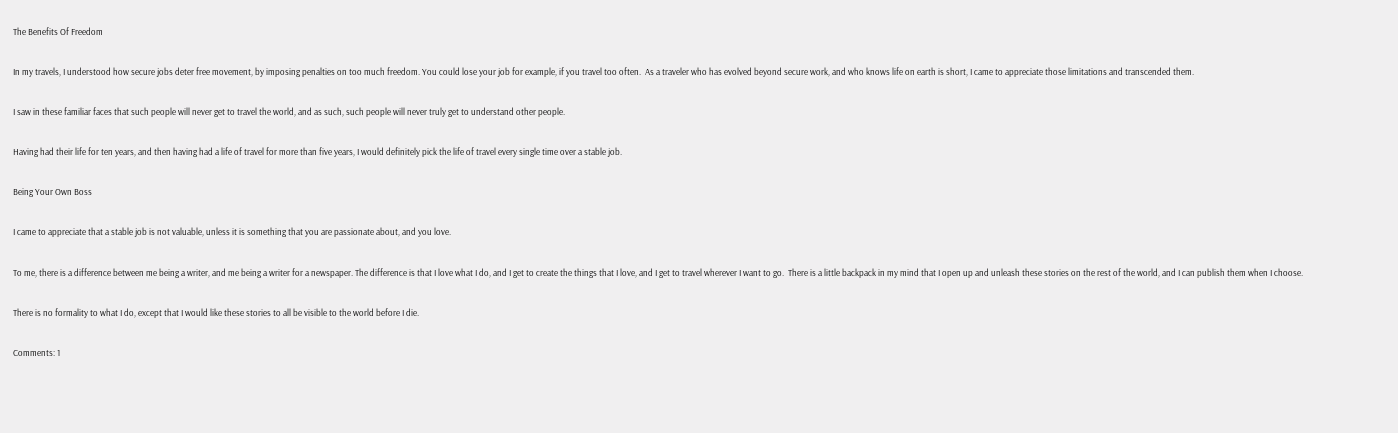The Benefits Of Freedom

In my travels, I understood how secure jobs deter free movement, by imposing penalties on too much freedom. You could lose your job for example, if you travel too often.  As a traveler who has evolved beyond secure work, and who knows life on earth is short, I came to appreciate those limitations and transcended them.

I saw in these familiar faces that such people will never get to travel the world, and as such, such people will never truly get to understand other people.

Having had their life for ten years, and then having had a life of travel for more than five years, I would definitely pick the life of travel every single time over a stable job.

Being Your Own Boss

I came to appreciate that a stable job is not valuable, unless it is something that you are passionate about, and you love.

To me, there is a difference between me being a writer, and me being a writer for a newspaper. The difference is that I love what I do, and I get to create the things that I love, and I get to travel wherever I want to go.  There is a little backpack in my mind that I open up and unleash these stories on the rest of the world, and I can publish them when I choose.

There is no formality to what I do, except that I would like these stories to all be visible to the world before I die.

Comments: 1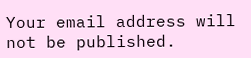Your email address will not be published.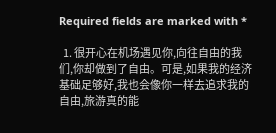Required fields are marked with *

  1. 很开心在机场遇见你,向往自由的我们,你却做到了自由。可是,如果我的经济基础足够好,我也会像你一样去追求我的自由,旅游真的能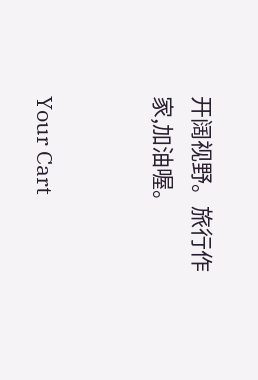开阔视野。旅行作家,加油喔。


Your Cart